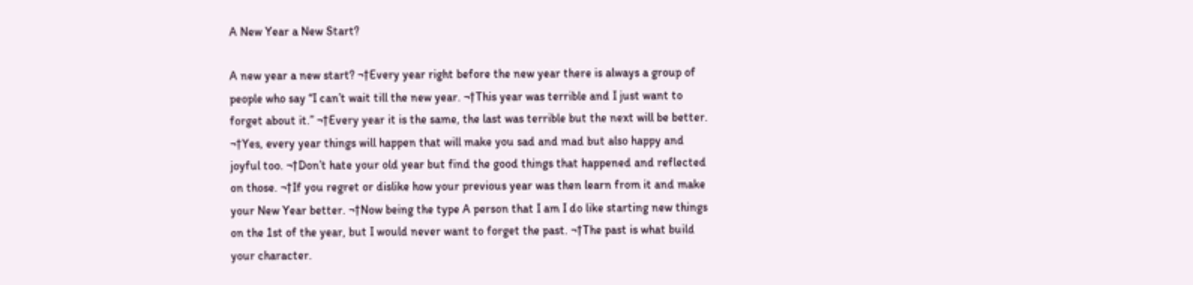A New Year a New Start?

A new year a new start? ¬†Every year right before the new year there is always a group of people who say “I can’t wait till the new year. ¬†This year was terrible and I just want to forget about it.” ¬†Every year it is the same, the last was terrible but the next will be better. ¬†Yes, every year things will happen that will make you sad and mad but also happy and joyful too. ¬†Don’t hate your old year but find the good things that happened and reflected on those. ¬†If you regret or dislike how your previous year was then learn from it and make your New Year better. ¬†Now being the type A person that I am I do like starting new things on the 1st of the year, but I would never want to forget the past. ¬†The past is what build your character.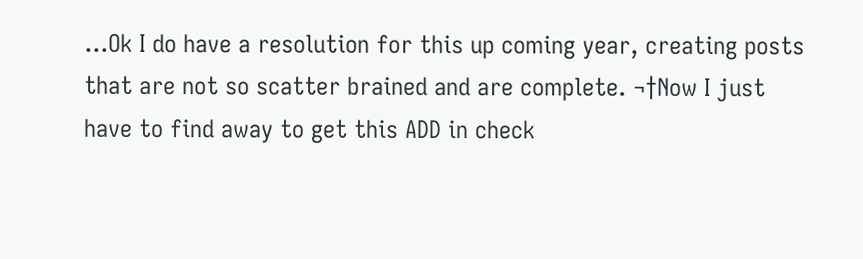…Ok I do have a resolution for this up coming year, creating posts that are not so scatter brained and are complete. ¬†Now I just have to find away to get this ADD in check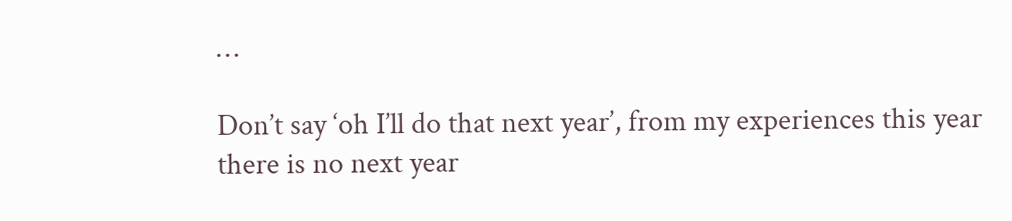…

Don’t say ‘oh I’ll do that next year’, from my experiences this year there is no next year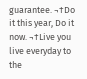guarantee. ¬†Do it this year, Do it now. ¬†Live you live everyday to the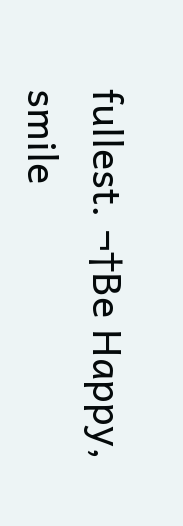fullest. ¬†Be Happy, smile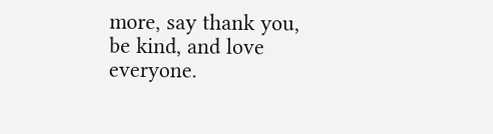more, say thank you, be kind, and love everyone.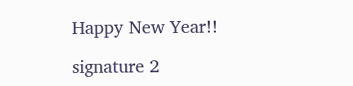Happy New Year!!

signature 2